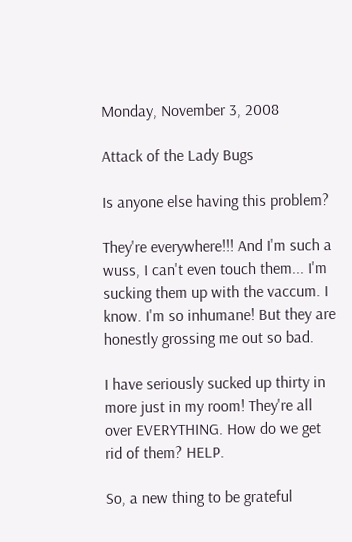Monday, November 3, 2008

Attack of the Lady Bugs

Is anyone else having this problem?

They're everywhere!!! And I'm such a wuss, I can't even touch them... I'm sucking them up with the vaccum. I know. I'm so inhumane! But they are honestly grossing me out so bad.

I have seriously sucked up thirty in more just in my room! They're all over EVERYTHING. How do we get rid of them? HELP.

So, a new thing to be grateful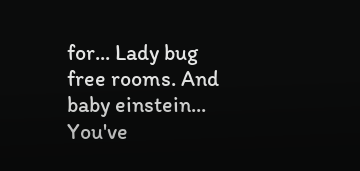for... Lady bug free rooms. And baby einstein... You've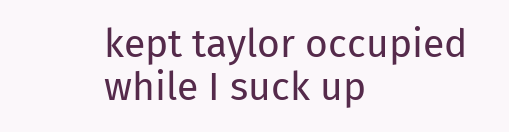kept taylor occupied while I suck up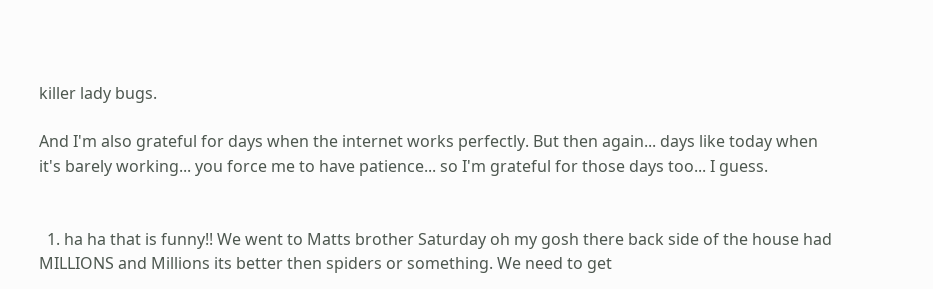killer lady bugs.

And I'm also grateful for days when the internet works perfectly. But then again... days like today when it's barely working... you force me to have patience... so I'm grateful for those days too... I guess.


  1. ha ha that is funny!! We went to Matts brother Saturday oh my gosh there back side of the house had MILLIONS and Millions its better then spiders or something. We need to get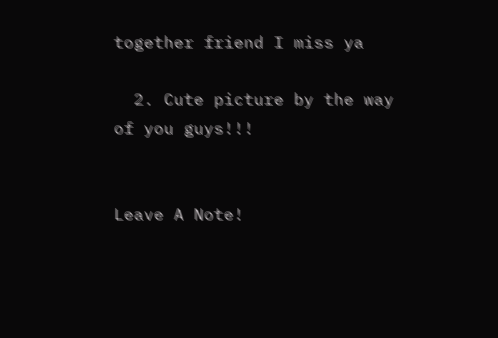together friend I miss ya

  2. Cute picture by the way of you guys!!!


Leave A Note!